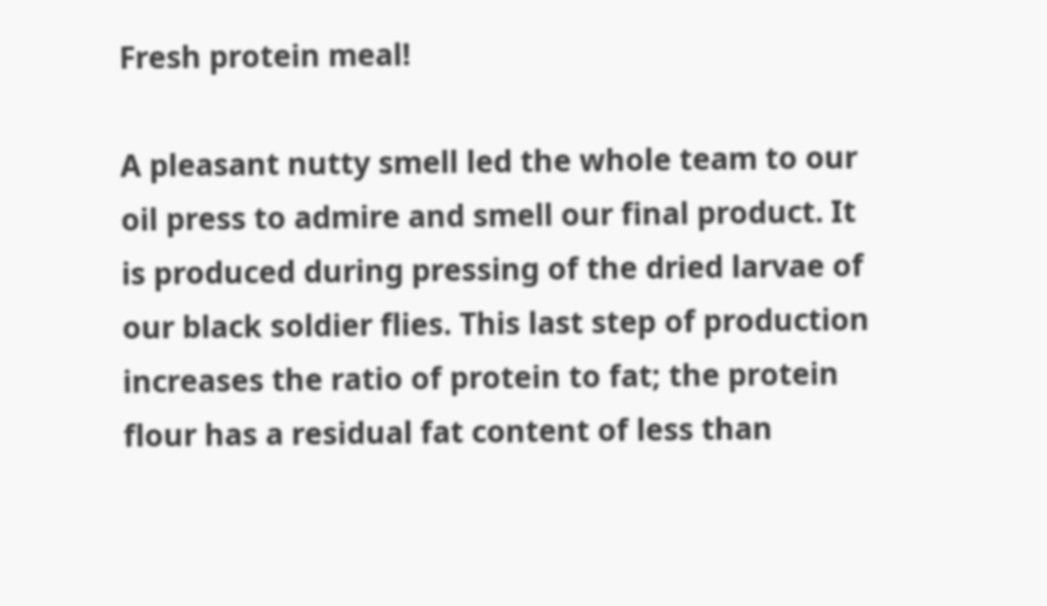Fresh protein meal!

A pleasant nutty smell led the whole team to our oil press to admire and smell our final product. It is produced during pressing of the dried larvae of our black soldier flies. This last step of production increases the ratio of protein to fat; the protein flour has a residual fat content of less than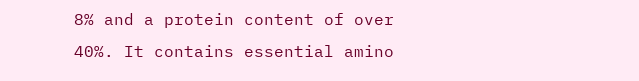8% and a protein content of over 40%. It contains essential amino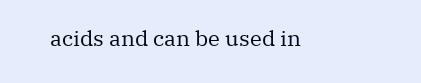acids and can be used in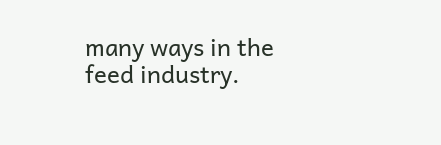many ways in the feed industry.